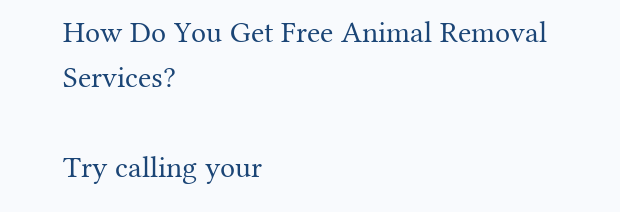How Do You Get Free Animal Removal Services?

Try calling your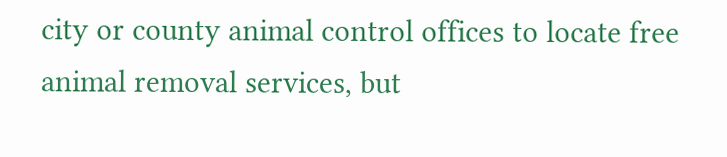city or county animal control offices to locate free animal removal services, but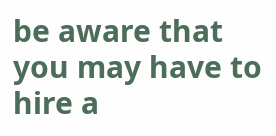be aware that you may have to hire a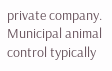private company. Municipal animal control typically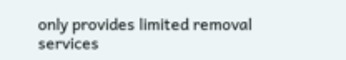only provides limited removal services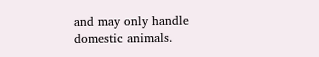and may only handle domestic animals.